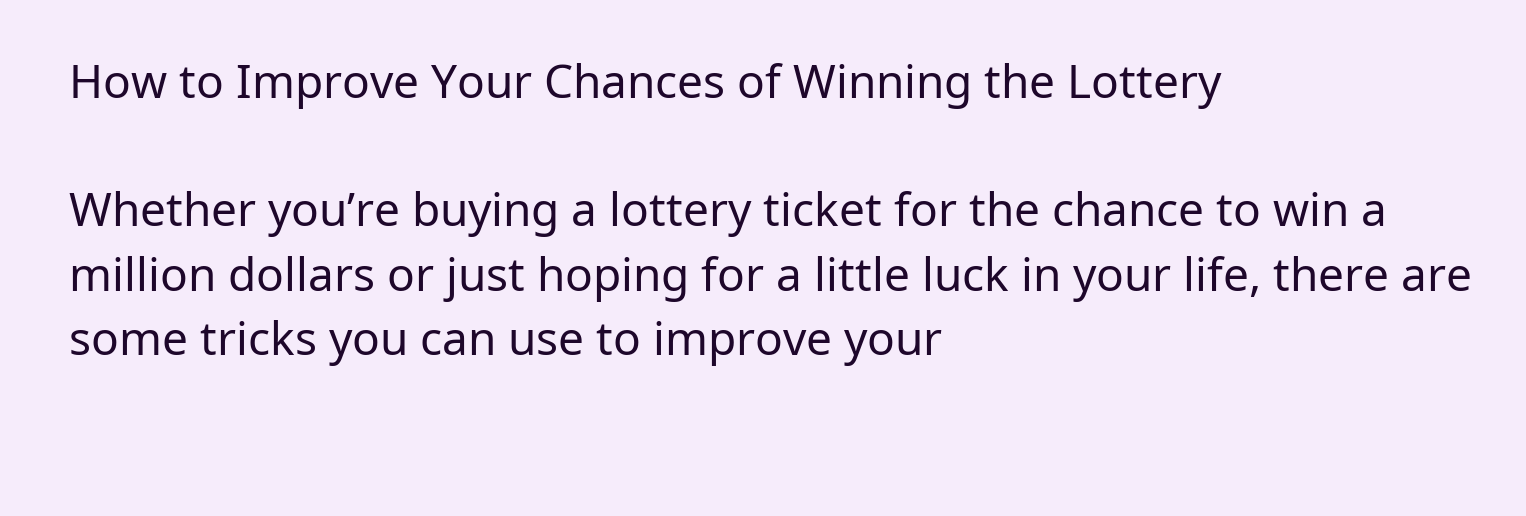How to Improve Your Chances of Winning the Lottery

Whether you’re buying a lottery ticket for the chance to win a million dollars or just hoping for a little luck in your life, there are some tricks you can use to improve your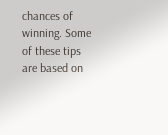chances of winning. Some of these tips are based on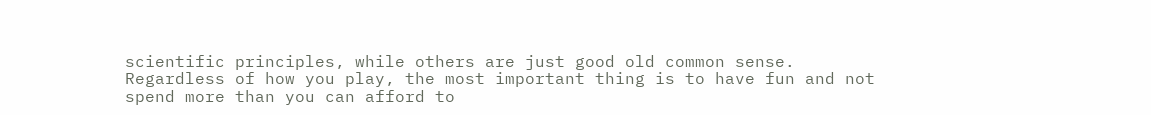scientific principles, while others are just good old common sense. Regardless of how you play, the most important thing is to have fun and not spend more than you can afford to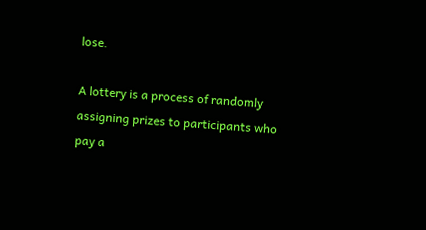lose.

A lottery is a process of randomly assigning prizes to participants who pay a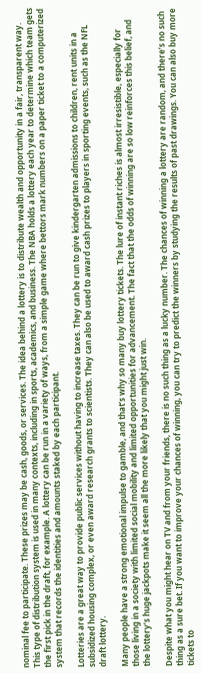nominal fee to participate. These prizes may be cash, goods, or services. The idea behind a lottery is to distribute wealth and opportunity in a fair, transparent way. This type of distribution system is used in many contexts, including in sports, academics, and business. The NBA holds a lottery each year to determine which team gets the first pick in the draft, for example. A lottery can be run in a variety of ways, from a simple game where bettors mark numbers on a paper ticket to a computerized system that records the identities and amounts staked by each participant.

Lotteries are a great way to provide public services without having to increase taxes. They can be run to give kindergarten admissions to children, rent units in a subsidized housing complex, or even award research grants to scientists. They can also be used to award cash prizes to players in sporting events, such as the NFL draft lottery.

Many people have a strong emotional impulse to gamble, and that’s why so many buy lottery tickets. The lure of instant riches is almost irresistible, especially for those living in a society with limited social mobility and limited opportunities for advancement. The fact that the odds of winning are so low reinforces this belief, and the lottery’s huge jackpots make it seem all the more likely that you might just win.

Despite what you might hear on TV and from your friends, there is no such thing as a lucky number. The chances of winning a lottery are random, and there’s no such thing as a sure bet. If you want to improve your chances of winning, you can try to predict the winners by studying the results of past drawings. You can also buy more tickets to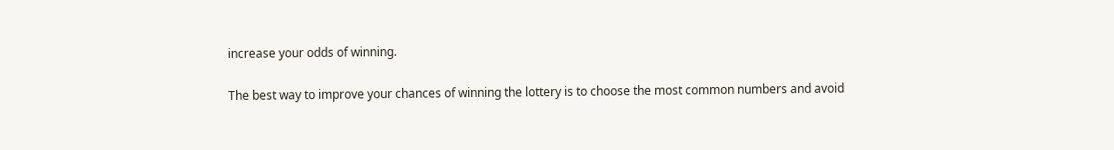increase your odds of winning.

The best way to improve your chances of winning the lottery is to choose the most common numbers and avoid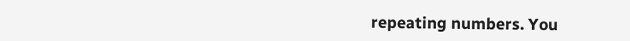repeating numbers. You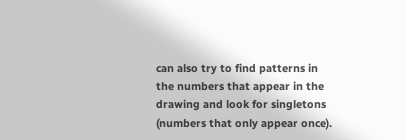can also try to find patterns in the numbers that appear in the drawing and look for singletons (numbers that only appear once).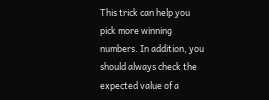This trick can help you pick more winning numbers. In addition, you should always check the expected value of a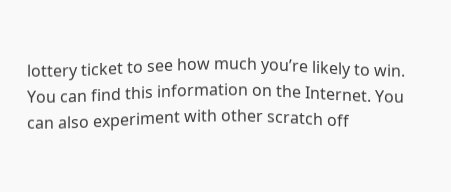lottery ticket to see how much you’re likely to win. You can find this information on the Internet. You can also experiment with other scratch off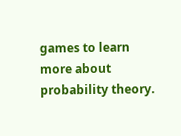games to learn more about probability theory.